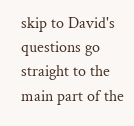skip to David's questions go straight to the main part of the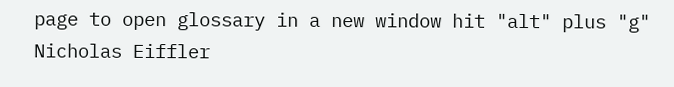page to open glossary in a new window hit "alt" plus "g"
Nicholas Eiffler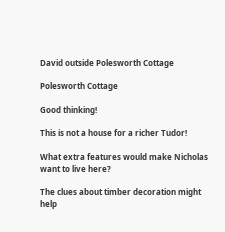David outside Polesworth Cottage

Polesworth Cottage

Good thinking!

This is not a house for a richer Tudor!

What extra features would make Nicholas want to live here?

The clues about timber decoration might help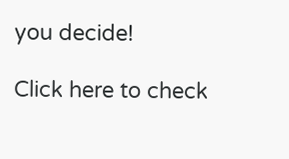you decide!

Click here to check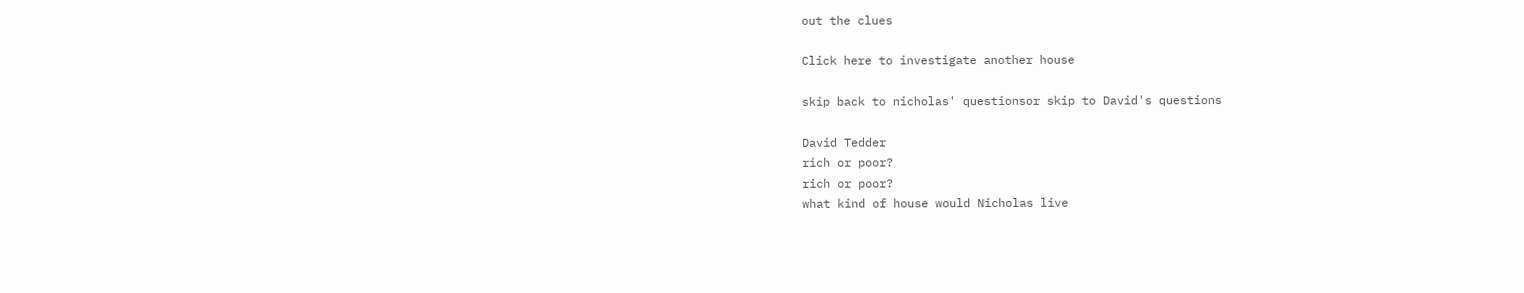out the clues

Click here to investigate another house

skip back to nicholas' questionsor skip to David's questions

David Tedder
rich or poor?
rich or poor?
what kind of house would Nicholas live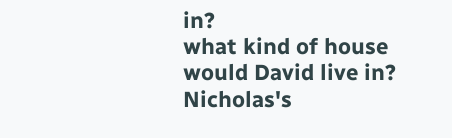in?
what kind of house would David live in?
Nicholas's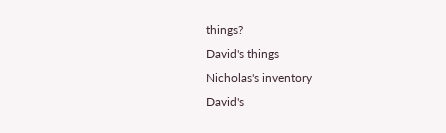things?
David's things
Nicholas's inventory
David's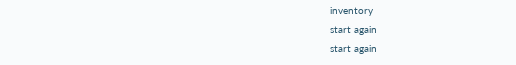inventory
start again
start again